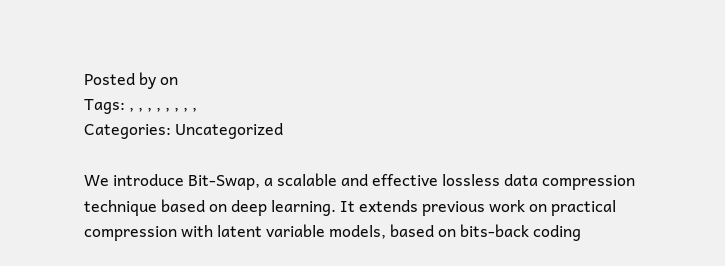Posted by on
Tags: , , , , , , , ,
Categories: Uncategorized

We introduce Bit-Swap, a scalable and effective lossless data compression technique based on deep learning. It extends previous work on practical compression with latent variable models, based on bits-back coding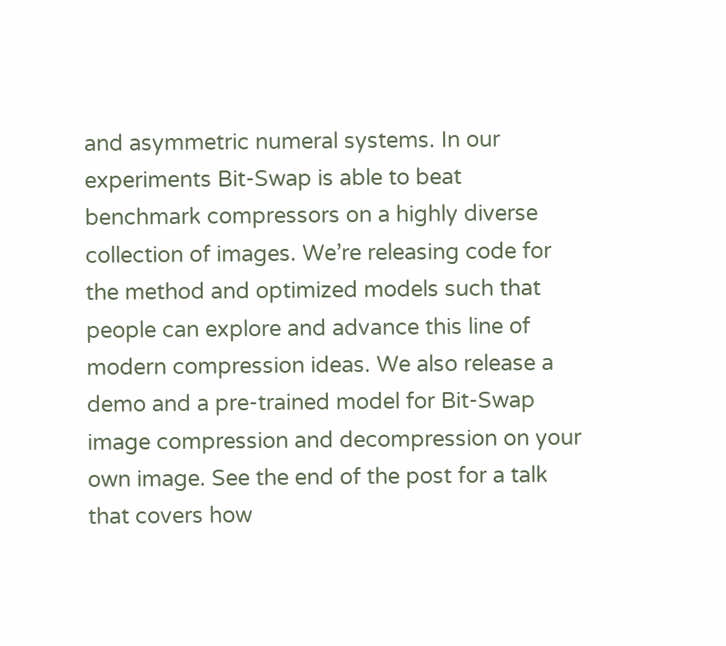and asymmetric numeral systems. In our experiments Bit-Swap is able to beat benchmark compressors on a highly diverse collection of images. We’re releasing code for the method and optimized models such that people can explore and advance this line of modern compression ideas. We also release a demo and a pre-trained model for Bit-Swap image compression and decompression on your own image. See the end of the post for a talk that covers how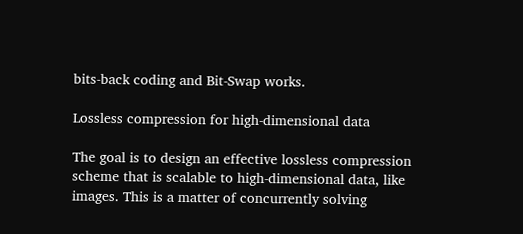bits-back coding and Bit-Swap works.

Lossless compression for high-dimensional data

The goal is to design an effective lossless compression scheme that is scalable to high-dimensional data, like images. This is a matter of concurrently solving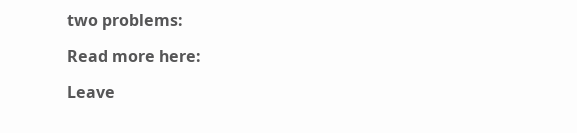two problems:

Read more here:

Leave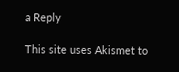a Reply

This site uses Akismet to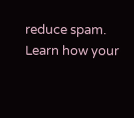reduce spam. Learn how your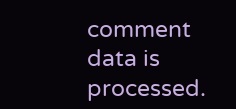comment data is processed.